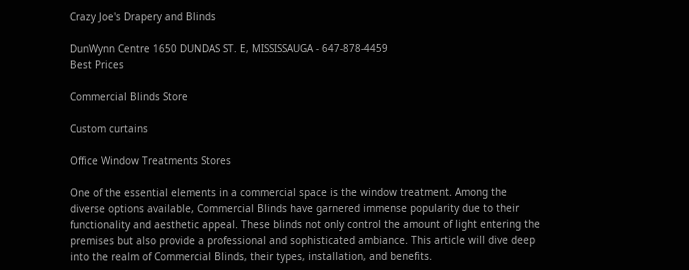Crazy Joe's Drapery and Blinds

DunWynn Centre 1650 DUNDAS ST. E, MISSISSAUGA - 647-878-4459
Best Prices

Commercial Blinds Store

Custom curtains

Office Window Treatments Stores

One of the essential elements in a commercial space is the window treatment. Among the diverse options available, Commercial Blinds have garnered immense popularity due to their functionality and aesthetic appeal. These blinds not only control the amount of light entering the premises but also provide a professional and sophisticated ambiance. This article will dive deep into the realm of Commercial Blinds, their types, installation, and benefits.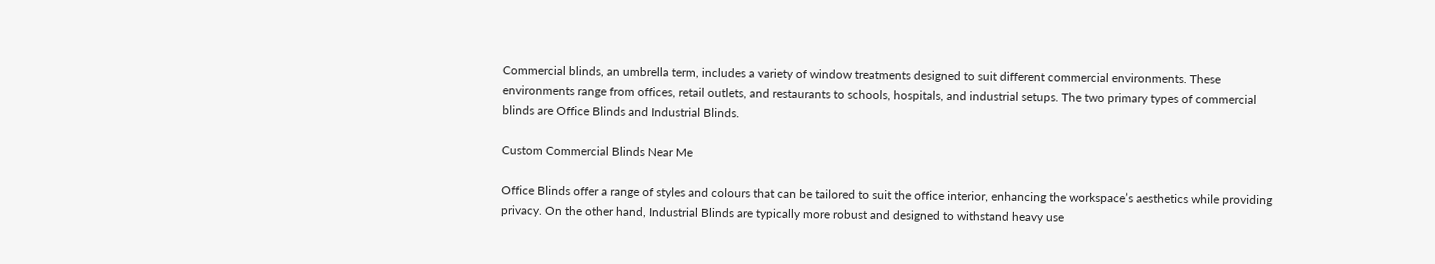Commercial blinds, an umbrella term, includes a variety of window treatments designed to suit different commercial environments. These environments range from offices, retail outlets, and restaurants to schools, hospitals, and industrial setups. The two primary types of commercial blinds are Office Blinds and Industrial Blinds.

Custom Commercial Blinds Near Me

Office Blinds offer a range of styles and colours that can be tailored to suit the office interior, enhancing the workspace’s aesthetics while providing privacy. On the other hand, Industrial Blinds are typically more robust and designed to withstand heavy use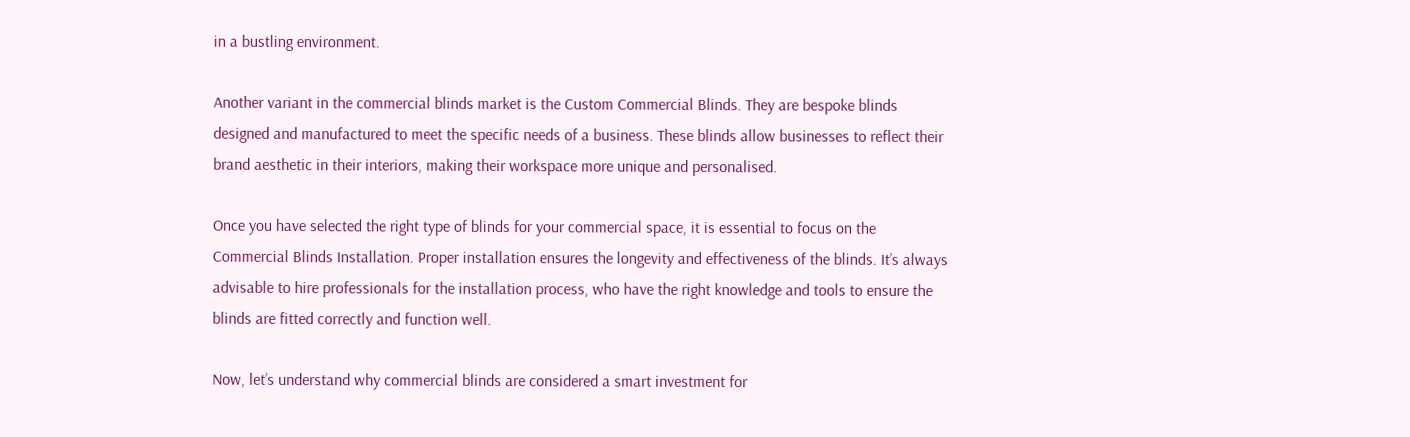in a bustling environment.

Another variant in the commercial blinds market is the Custom Commercial Blinds. They are bespoke blinds designed and manufactured to meet the specific needs of a business. These blinds allow businesses to reflect their brand aesthetic in their interiors, making their workspace more unique and personalised.

Once you have selected the right type of blinds for your commercial space, it is essential to focus on the Commercial Blinds Installation. Proper installation ensures the longevity and effectiveness of the blinds. It’s always advisable to hire professionals for the installation process, who have the right knowledge and tools to ensure the blinds are fitted correctly and function well.

Now, let’s understand why commercial blinds are considered a smart investment for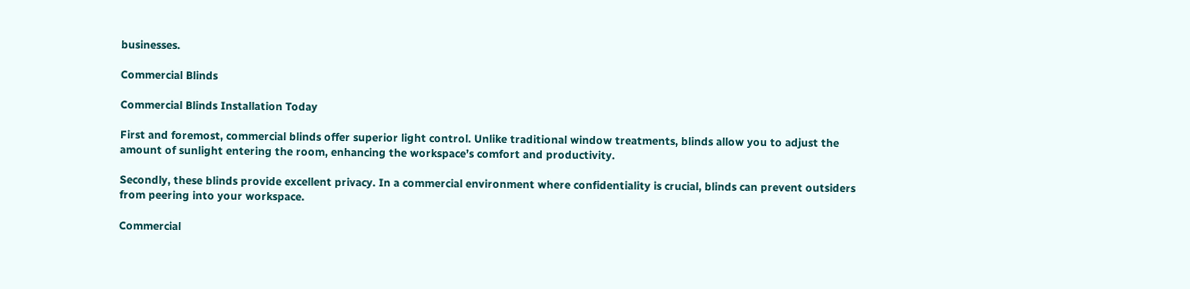businesses.

Commercial Blinds

Commercial Blinds Installation Today

First and foremost, commercial blinds offer superior light control. Unlike traditional window treatments, blinds allow you to adjust the amount of sunlight entering the room, enhancing the workspace’s comfort and productivity.

Secondly, these blinds provide excellent privacy. In a commercial environment where confidentiality is crucial, blinds can prevent outsiders from peering into your workspace.

Commercial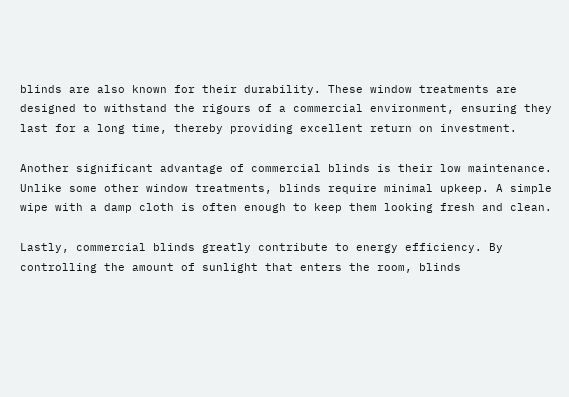blinds are also known for their durability. These window treatments are designed to withstand the rigours of a commercial environment, ensuring they last for a long time, thereby providing excellent return on investment.

Another significant advantage of commercial blinds is their low maintenance. Unlike some other window treatments, blinds require minimal upkeep. A simple wipe with a damp cloth is often enough to keep them looking fresh and clean.

Lastly, commercial blinds greatly contribute to energy efficiency. By controlling the amount of sunlight that enters the room, blinds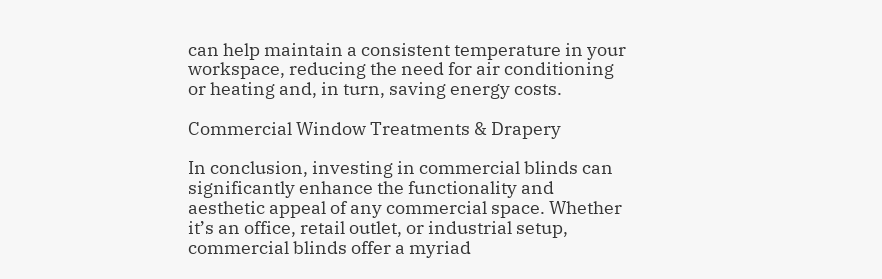can help maintain a consistent temperature in your workspace, reducing the need for air conditioning or heating and, in turn, saving energy costs.

Commercial Window Treatments & Drapery

In conclusion, investing in commercial blinds can significantly enhance the functionality and aesthetic appeal of any commercial space. Whether it’s an office, retail outlet, or industrial setup, commercial blinds offer a myriad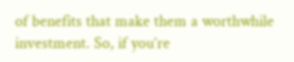of benefits that make them a worthwhile investment. So, if you’re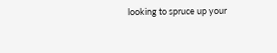looking to spruce up your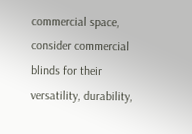commercial space, consider commercial blinds for their versatility, durability,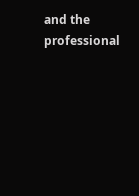and the professional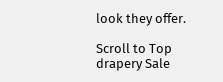look they offer.

Scroll to Top
drapery Sale